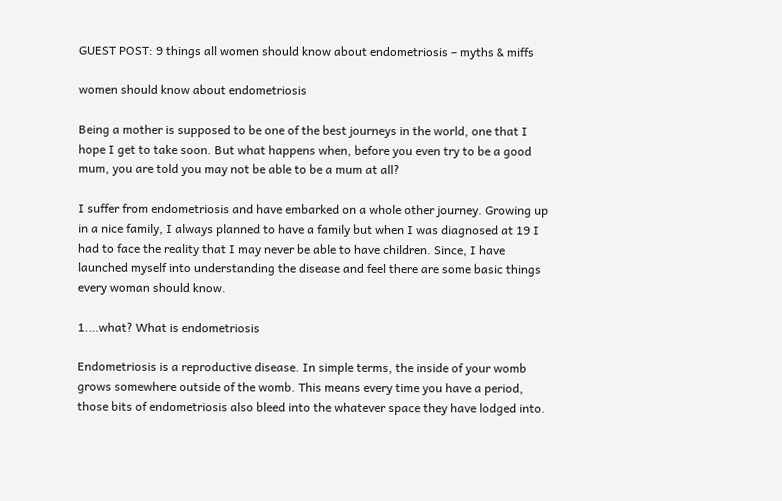GUEST POST: 9 things all women should know about endometriosis – myths & miffs

women should know about endometriosis

Being a mother is supposed to be one of the best journeys in the world, one that I hope I get to take soon. But what happens when, before you even try to be a good mum, you are told you may not be able to be a mum at all?

I suffer from endometriosis and have embarked on a whole other journey. Growing up in a nice family, I always planned to have a family but when I was diagnosed at 19 I had to face the reality that I may never be able to have children. Since, I have launched myself into understanding the disease and feel there are some basic things every woman should know.

1.…what? What is endometriosis

Endometriosis is a reproductive disease. In simple terms, the inside of your womb grows somewhere outside of the womb. This means every time you have a period, those bits of endometriosis also bleed into the whatever space they have lodged into.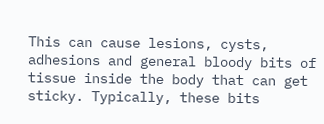This can cause lesions, cysts, adhesions and general bloody bits of tissue inside the body that can get sticky. Typically, these bits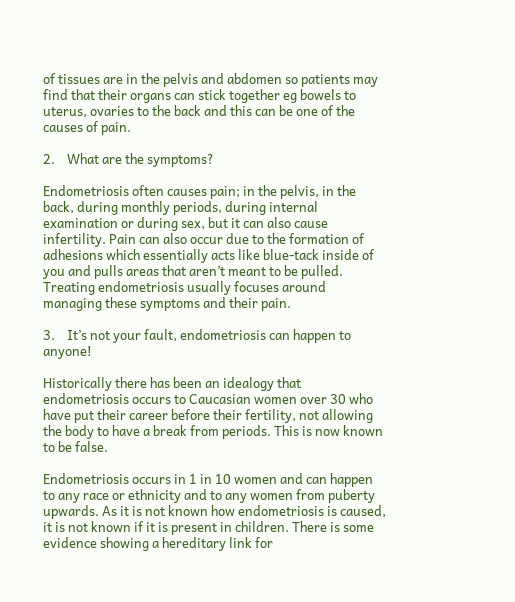of tissues are in the pelvis and abdomen so patients may find that their organs can stick together eg bowels to uterus, ovaries to the back and this can be one of the causes of pain.

2.    What are the symptoms?

Endometriosis often causes pain; in the pelvis, in the back, during monthly periods, during internal examination or during sex, but it can also cause infertility. Pain can also occur due to the formation of adhesions which essentially acts like blue-tack inside of you and pulls areas that aren’t meant to be pulled. Treating endometriosis usually focuses around managing these symptoms and their pain.

3.    It’s not your fault, endometriosis can happen to anyone!

Historically there has been an idealogy that endometriosis occurs to Caucasian women over 30 who have put their career before their fertility, not allowing the body to have a break from periods. This is now known to be false.

Endometriosis occurs in 1 in 10 women and can happen to any race or ethnicity and to any women from puberty upwards. As it is not known how endometriosis is caused, it is not known if it is present in children. There is some evidence showing a hereditary link for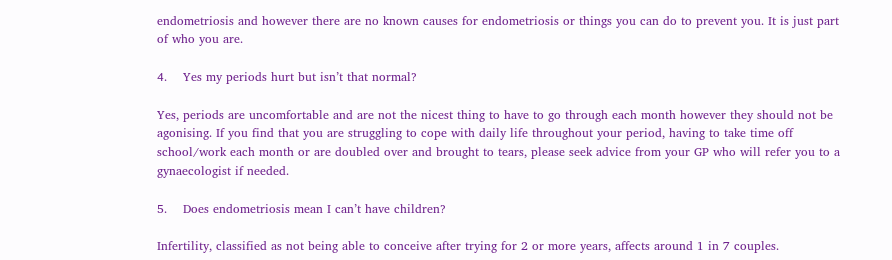endometriosis and however there are no known causes for endometriosis or things you can do to prevent you. It is just part of who you are.

4.    Yes my periods hurt but isn’t that normal?

Yes, periods are uncomfortable and are not the nicest thing to have to go through each month however they should not be agonising. If you find that you are struggling to cope with daily life throughout your period, having to take time off school/work each month or are doubled over and brought to tears, please seek advice from your GP who will refer you to a gynaecologist if needed.

5.    Does endometriosis mean I can’t have children?

Infertility, classified as not being able to conceive after trying for 2 or more years, affects around 1 in 7 couples.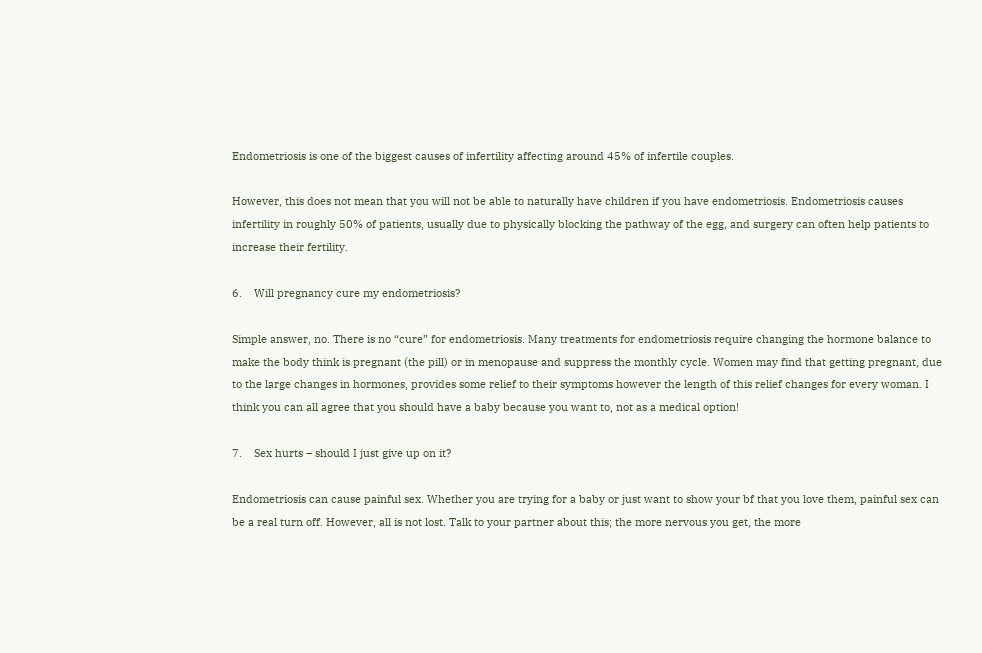Endometriosis is one of the biggest causes of infertility affecting around 45% of infertile couples.

However, this does not mean that you will not be able to naturally have children if you have endometriosis. Endometriosis causes infertility in roughly 50% of patients, usually due to physically blocking the pathway of the egg, and surgery can often help patients to increase their fertility.

6.    Will pregnancy cure my endometriosis?

Simple answer, no. There is no “cure” for endometriosis. Many treatments for endometriosis require changing the hormone balance to make the body think is pregnant (the pill) or in menopause and suppress the monthly cycle. Women may find that getting pregnant, due to the large changes in hormones, provides some relief to their symptoms however the length of this relief changes for every woman. I think you can all agree that you should have a baby because you want to, not as a medical option!

7.    Sex hurts – should I just give up on it?

Endometriosis can cause painful sex. Whether you are trying for a baby or just want to show your bf that you love them, painful sex can be a real turn off. However, all is not lost. Talk to your partner about this; the more nervous you get, the more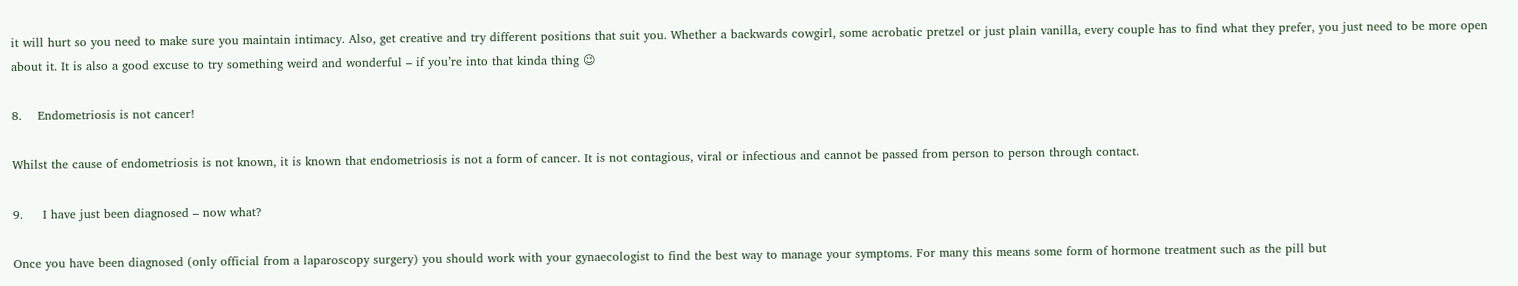it will hurt so you need to make sure you maintain intimacy. Also, get creative and try different positions that suit you. Whether a backwards cowgirl, some acrobatic pretzel or just plain vanilla, every couple has to find what they prefer, you just need to be more open about it. It is also a good excuse to try something weird and wonderful – if you’re into that kinda thing 😉

8.    Endometriosis is not cancer!

Whilst the cause of endometriosis is not known, it is known that endometriosis is not a form of cancer. It is not contagious, viral or infectious and cannot be passed from person to person through contact.

9.     I have just been diagnosed – now what?

Once you have been diagnosed (only official from a laparoscopy surgery) you should work with your gynaecologist to find the best way to manage your symptoms. For many this means some form of hormone treatment such as the pill but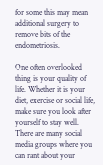for some this may mean additional surgery to remove bits of the endometriosis.

One often overlooked thing is your quality of life. Whether it is your diet, exercise or social life, make sure you look after yourself to stay well. There are many social media groups where you can rant about your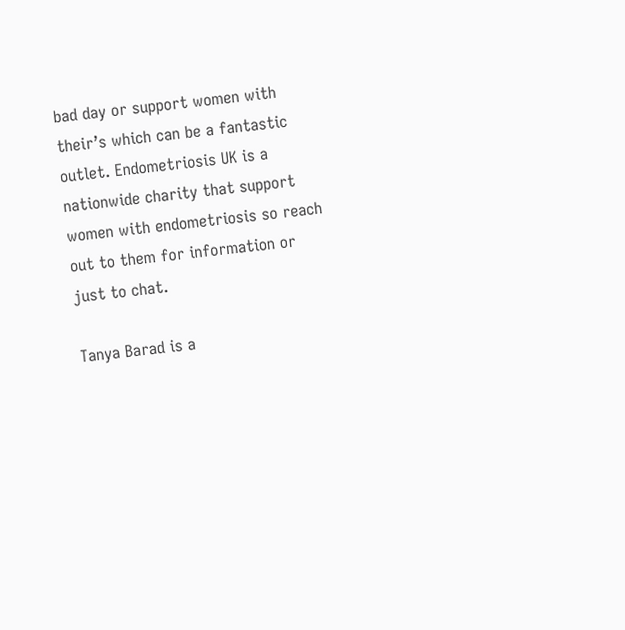bad day or support women with their’s which can be a fantastic outlet. Endometriosis UK is a nationwide charity that support women with endometriosis so reach out to them for information or just to chat.

Tanya Barad is a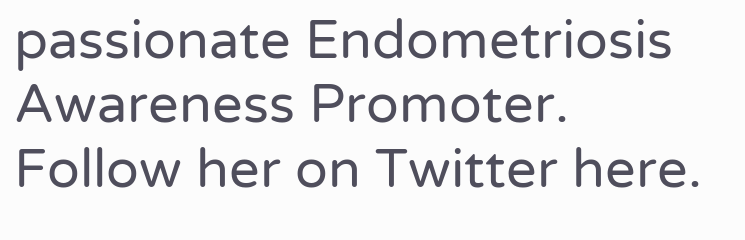passionate Endometriosis Awareness Promoter. Follow her on Twitter here.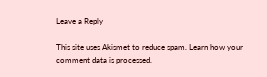Leave a Reply

This site uses Akismet to reduce spam. Learn how your comment data is processed.